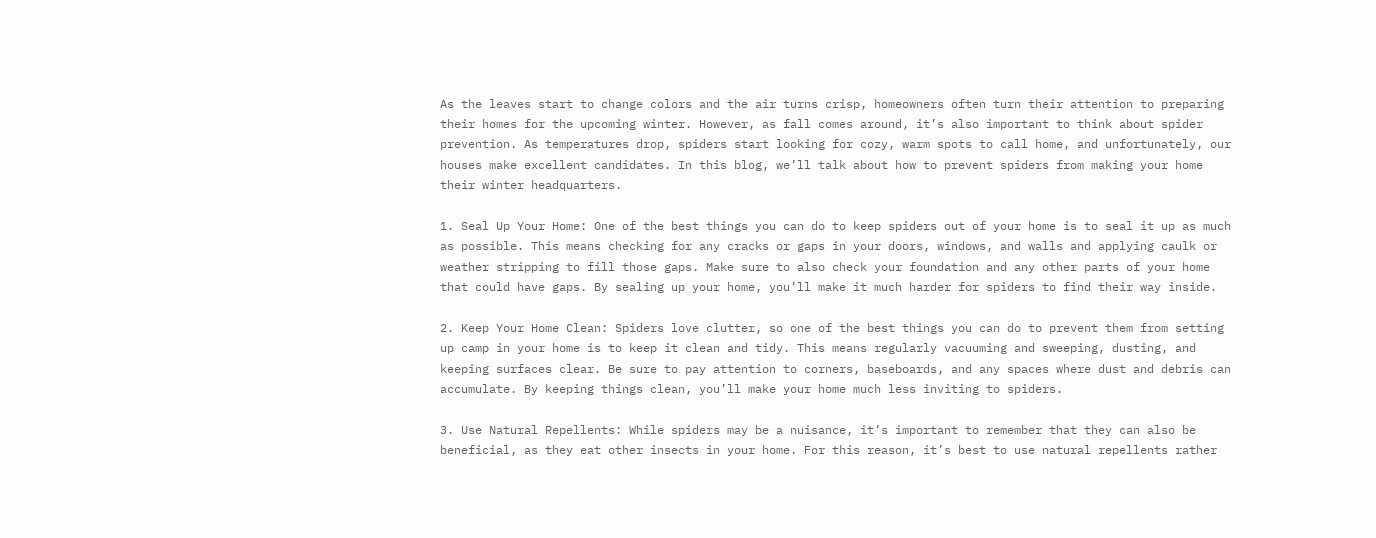As the leaves start to change colors and the air turns crisp, homeowners often turn their attention to preparing their homes for the upcoming winter. However, as fall comes around, it’s also important to think about spider prevention. As temperatures drop, spiders start looking for cozy, warm spots to call home, and unfortunately, our houses make excellent candidates. In this blog, we’ll talk about how to prevent spiders from making your home their winter headquarters.

1. Seal Up Your Home: One of the best things you can do to keep spiders out of your home is to seal it up as much as possible. This means checking for any cracks or gaps in your doors, windows, and walls and applying caulk or weather stripping to fill those gaps. Make sure to also check your foundation and any other parts of your home that could have gaps. By sealing up your home, you’ll make it much harder for spiders to find their way inside.

2. Keep Your Home Clean: Spiders love clutter, so one of the best things you can do to prevent them from setting up camp in your home is to keep it clean and tidy. This means regularly vacuuming and sweeping, dusting, and keeping surfaces clear. Be sure to pay attention to corners, baseboards, and any spaces where dust and debris can accumulate. By keeping things clean, you’ll make your home much less inviting to spiders.

3. Use Natural Repellents: While spiders may be a nuisance, it’s important to remember that they can also be beneficial, as they eat other insects in your home. For this reason, it’s best to use natural repellents rather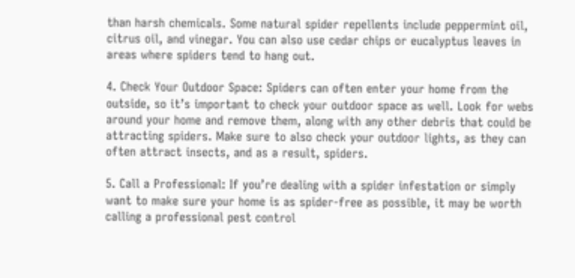than harsh chemicals. Some natural spider repellents include peppermint oil, citrus oil, and vinegar. You can also use cedar chips or eucalyptus leaves in areas where spiders tend to hang out.

4. Check Your Outdoor Space: Spiders can often enter your home from the outside, so it’s important to check your outdoor space as well. Look for webs around your home and remove them, along with any other debris that could be attracting spiders. Make sure to also check your outdoor lights, as they can often attract insects, and as a result, spiders.

5. Call a Professional: If you’re dealing with a spider infestation or simply want to make sure your home is as spider-free as possible, it may be worth calling a professional pest control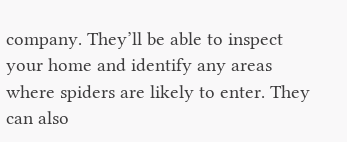company. They’ll be able to inspect your home and identify any areas where spiders are likely to enter. They can also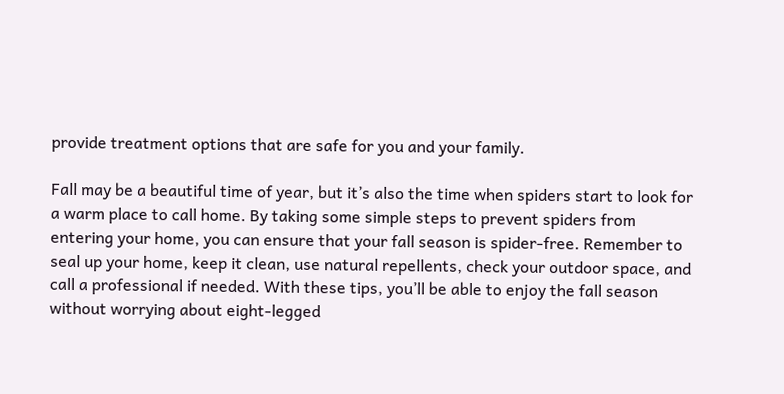provide treatment options that are safe for you and your family.

Fall may be a beautiful time of year, but it’s also the time when spiders start to look for a warm place to call home. By taking some simple steps to prevent spiders from entering your home, you can ensure that your fall season is spider-free. Remember to seal up your home, keep it clean, use natural repellents, check your outdoor space, and call a professional if needed. With these tips, you’ll be able to enjoy the fall season without worrying about eight-legged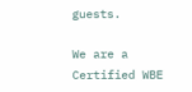guests.

We are a Certified WBE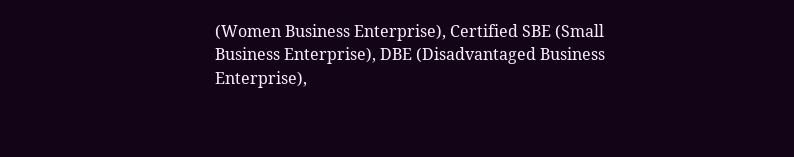(Women Business Enterprise), Certified SBE (Small Business Enterprise), DBE (Disadvantaged Business Enterprise),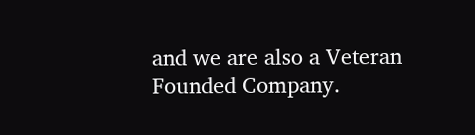and we are also a Veteran Founded Company.